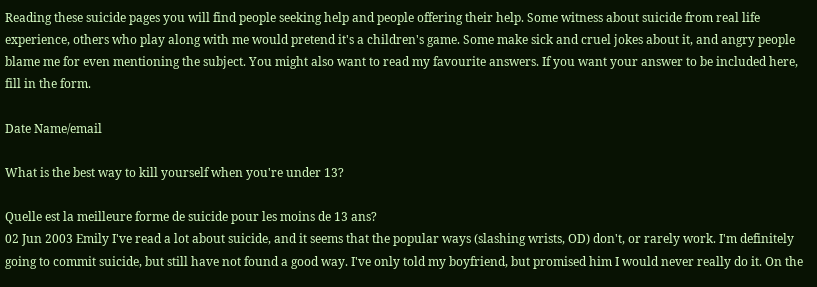Reading these suicide pages you will find people seeking help and people offering their help. Some witness about suicide from real life experience, others who play along with me would pretend it's a children's game. Some make sick and cruel jokes about it, and angry people blame me for even mentioning the subject. You might also want to read my favourite answers. If you want your answer to be included here, fill in the form.

Date Name/email

What is the best way to kill yourself when you're under 13?

Quelle est la meilleure forme de suicide pour les moins de 13 ans?
02 Jun 2003 Emily I've read a lot about suicide, and it seems that the popular ways (slashing wrists, OD) don't, or rarely work. I'm definitely going to commit suicide, but still have not found a good way. I've only told my boyfriend, but promised him I would never really do it. On the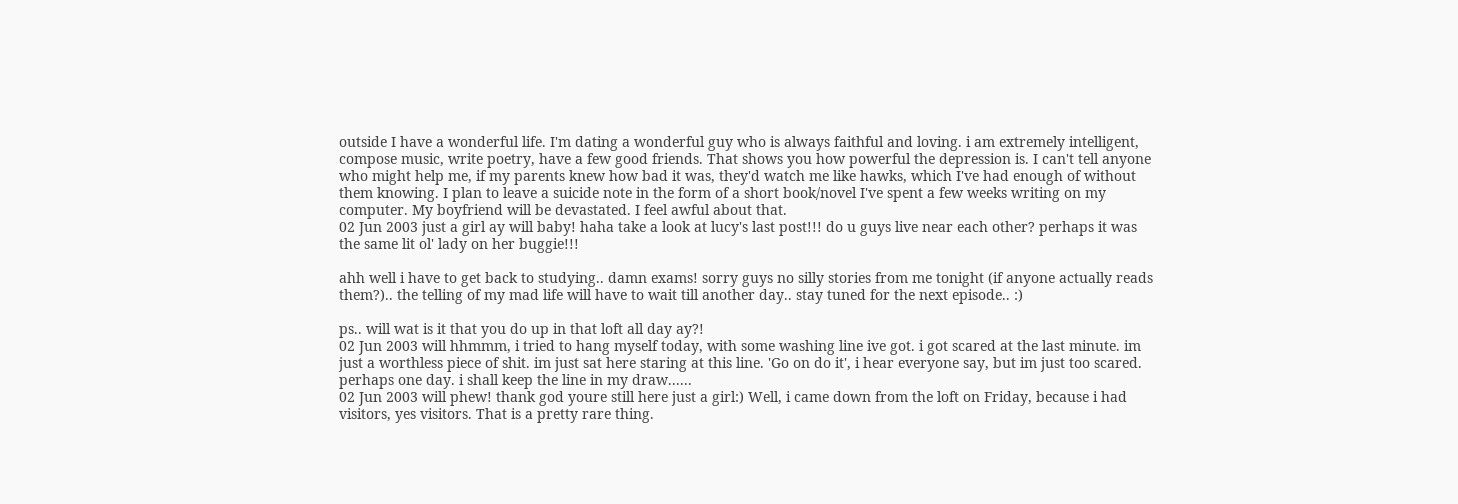outside I have a wonderful life. I'm dating a wonderful guy who is always faithful and loving. i am extremely intelligent, compose music, write poetry, have a few good friends. That shows you how powerful the depression is. I can't tell anyone who might help me, if my parents knew how bad it was, they'd watch me like hawks, which I've had enough of without them knowing. I plan to leave a suicide note in the form of a short book/novel I've spent a few weeks writing on my computer. My boyfriend will be devastated. I feel awful about that.
02 Jun 2003 just a girl ay will baby! haha take a look at lucy's last post!!! do u guys live near each other? perhaps it was the same lit ol' lady on her buggie!!!

ahh well i have to get back to studying.. damn exams! sorry guys no silly stories from me tonight (if anyone actually reads them?).. the telling of my mad life will have to wait till another day.. stay tuned for the next episode.. :)

ps.. will wat is it that you do up in that loft all day ay?!
02 Jun 2003 will hhmmm, i tried to hang myself today, with some washing line ive got. i got scared at the last minute. im just a worthless piece of shit. im just sat here staring at this line. 'Go on do it', i hear everyone say, but im just too scared. perhaps one day. i shall keep the line in my draw......
02 Jun 2003 will phew! thank god youre still here just a girl:) Well, i came down from the loft on Friday, because i had visitors, yes visitors. That is a pretty rare thing.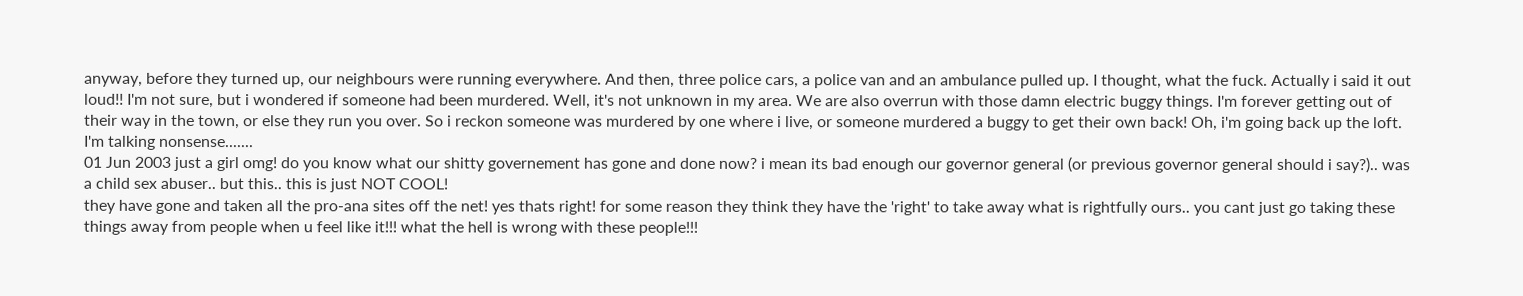anyway, before they turned up, our neighbours were running everywhere. And then, three police cars, a police van and an ambulance pulled up. I thought, what the fuck. Actually i said it out loud!! I'm not sure, but i wondered if someone had been murdered. Well, it's not unknown in my area. We are also overrun with those damn electric buggy things. I'm forever getting out of their way in the town, or else they run you over. So i reckon someone was murdered by one where i live, or someone murdered a buggy to get their own back! Oh, i'm going back up the loft. I'm talking nonsense.......
01 Jun 2003 just a girl omg! do you know what our shitty governement has gone and done now? i mean its bad enough our governor general (or previous governor general should i say?).. was a child sex abuser.. but this.. this is just NOT COOL!
they have gone and taken all the pro-ana sites off the net! yes thats right! for some reason they think they have the 'right' to take away what is rightfully ours.. you cant just go taking these things away from people when u feel like it!!! what the hell is wrong with these people!!!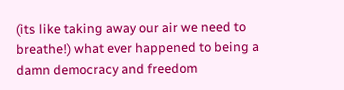(its like taking away our air we need to breathe!) what ever happened to being a damn democracy and freedom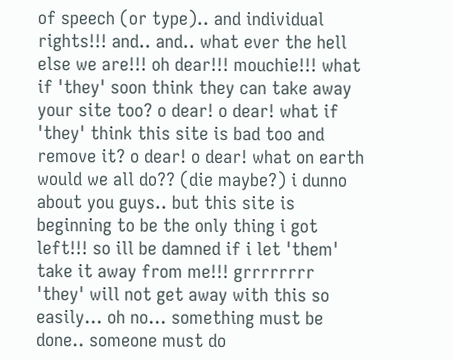of speech (or type).. and individual rights!!! and.. and.. what ever the hell else we are!!! oh dear!!! mouchie!!! what if 'they' soon think they can take away your site too? o dear! o dear! what if 'they' think this site is bad too and remove it? o dear! o dear! what on earth would we all do?? (die maybe?) i dunno about you guys.. but this site is beginning to be the only thing i got left!!! so ill be damned if i let 'them' take it away from me!!! grrrrrrrr 'they' will not get away with this so easily... oh no... something must be done.. someone must do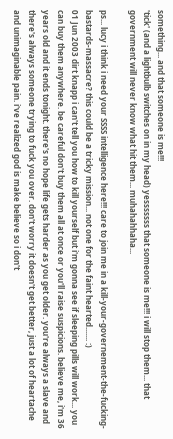something... and that someone is me!!!
'tick' (and a lightbulb switches on in my head) yesssssss that someone is me!!! i will stop them... that government will never know what hit them... muhahahhaha...

ps... lucy i think i need your SSSS intelligence here!!! care to join me in a kill-your-governement-the-fucking-bastards-massacre? this could be a tricky mission... not one for the faint hearted....... :)
01 Jun 2003 dirt knapp i can't tell you how to kill yourself but i'm gonna see if sleeping pills will work... you can buy them anywhere. be careful don't buy them all at once or you'll raise suspicions. believe me, i'm 36 years old and it ends tonight. there's no hope life gets harder as you get older. you're always a slave and there's always someone trying to fuck you over. don't worry it doesn't get better, just a lot of heartache and unimaginable pain. i've realized god is make believe so i don't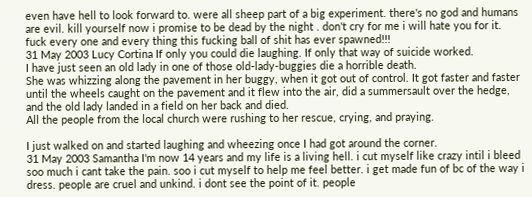even have hell to look forward to. were all sheep part of a big experiment. there's no god and humans are evil. kill yourself now i promise to be dead by the night . don't cry for me i will hate you for it. fuck every one and every thing this fucking ball of shit has ever spawned!!!
31 May 2003 Lucy Cortina If only you could die laughing. If only that way of suicide worked.
I have just seen an old lady in one of those old-lady-buggies die a horrible death.
She was whizzing along the pavement in her buggy, when it got out of control. It got faster and faster until the wheels caught on the pavement and it flew into the air, did a summersault over the hedge, and the old lady landed in a field on her back and died.
All the people from the local church were rushing to her rescue, crying, and praying.

I just walked on and started laughing and wheezing once I had got around the corner.
31 May 2003 Samantha I'm now 14 years and my life is a living hell. i cut myself like crazy intil i bleed soo much i cant take the pain. soo i cut myself to help me feel better. i get made fun of bc of the way i dress. people are cruel and unkind. i dont see the point of it. people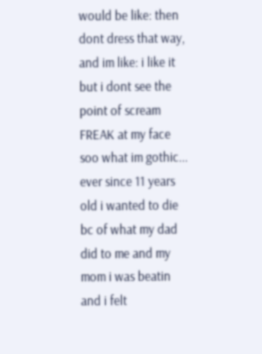would be like: then dont dress that way, and im like: i like it but i dont see the point of scream FREAK at my face soo what im gothic... ever since 11 years old i wanted to die bc of what my dad did to me and my mom i was beatin and i felt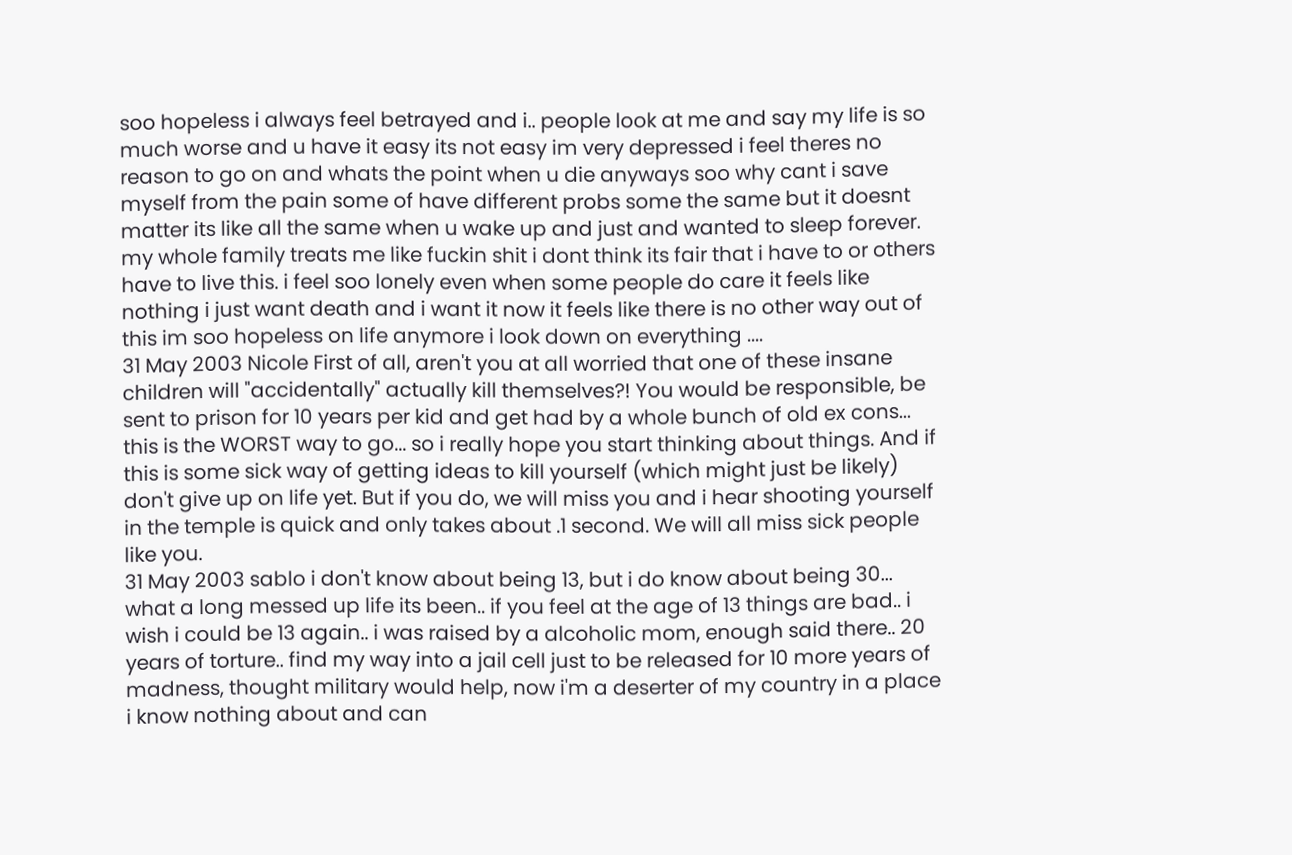soo hopeless i always feel betrayed and i.. people look at me and say my life is so much worse and u have it easy its not easy im very depressed i feel theres no reason to go on and whats the point when u die anyways soo why cant i save myself from the pain some of have different probs some the same but it doesnt matter its like all the same when u wake up and just and wanted to sleep forever. my whole family treats me like fuckin shit i dont think its fair that i have to or others have to live this. i feel soo lonely even when some people do care it feels like nothing i just want death and i want it now it feels like there is no other way out of this im soo hopeless on life anymore i look down on everything ....
31 May 2003 Nicole First of all, aren't you at all worried that one of these insane children will "accidentally" actually kill themselves?! You would be responsible, be sent to prison for 10 years per kid and get had by a whole bunch of old ex cons... this is the WORST way to go... so i really hope you start thinking about things. And if this is some sick way of getting ideas to kill yourself (which might just be likely) don't give up on life yet. But if you do, we will miss you and i hear shooting yourself in the temple is quick and only takes about .1 second. We will all miss sick people like you.
31 May 2003 sablo i don't know about being 13, but i do know about being 30... what a long messed up life its been.. if you feel at the age of 13 things are bad.. i wish i could be 13 again.. i was raised by a alcoholic mom, enough said there.. 20 years of torture.. find my way into a jail cell just to be released for 10 more years of madness, thought military would help, now i'm a deserter of my country in a place i know nothing about and can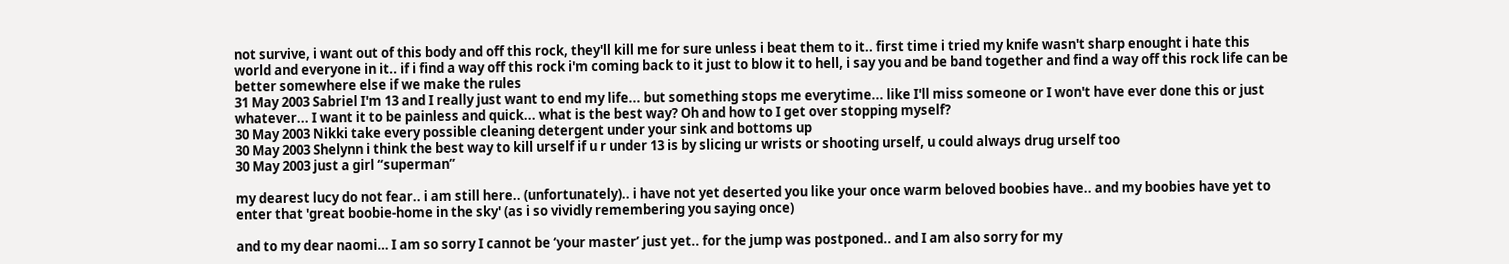not survive, i want out of this body and off this rock, they'll kill me for sure unless i beat them to it.. first time i tried my knife wasn't sharp enought i hate this world and everyone in it.. if i find a way off this rock i'm coming back to it just to blow it to hell, i say you and be band together and find a way off this rock life can be better somewhere else if we make the rules
31 May 2003 Sabriel I'm 13 and I really just want to end my life... but something stops me everytime... like I'll miss someone or I won't have ever done this or just whatever... I want it to be painless and quick... what is the best way? Oh and how to I get over stopping myself?
30 May 2003 Nikki take every possible cleaning detergent under your sink and bottoms up
30 May 2003 Shelynn i think the best way to kill urself if u r under 13 is by slicing ur wrists or shooting urself, u could always drug urself too
30 May 2003 just a girl “superman”

my dearest lucy do not fear.. i am still here.. (unfortunately).. i have not yet deserted you like your once warm beloved boobies have.. and my boobies have yet to enter that 'great boobie-home in the sky' (as i so vividly remembering you saying once)

and to my dear naomi… I am so sorry I cannot be ‘your master’ just yet.. for the jump was postponed.. and I am also sorry for my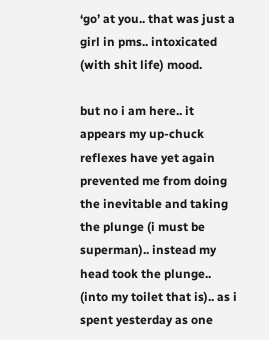‘go’ at you.. that was just a girl in pms.. intoxicated (with shit life) mood.

but no i am here.. it appears my up-chuck reflexes have yet again prevented me from doing the inevitable and taking the plunge (i must be superman).. instead my head took the plunge.. (into my toilet that is).. as i spent yesterday as one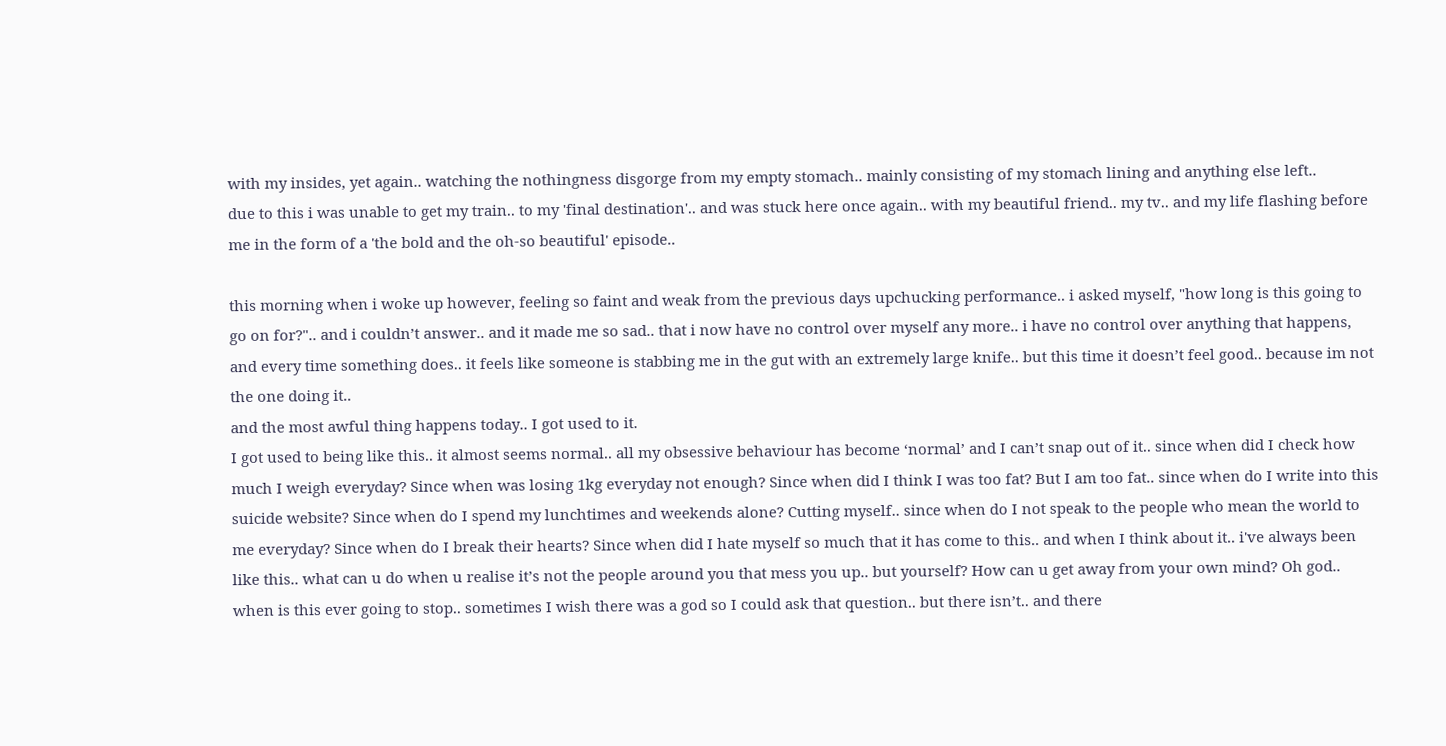with my insides, yet again.. watching the nothingness disgorge from my empty stomach.. mainly consisting of my stomach lining and anything else left..
due to this i was unable to get my train.. to my 'final destination'.. and was stuck here once again.. with my beautiful friend.. my tv.. and my life flashing before me in the form of a 'the bold and the oh-so beautiful' episode..

this morning when i woke up however, feeling so faint and weak from the previous days upchucking performance.. i asked myself, "how long is this going to go on for?".. and i couldn’t answer.. and it made me so sad.. that i now have no control over myself any more.. i have no control over anything that happens, and every time something does.. it feels like someone is stabbing me in the gut with an extremely large knife.. but this time it doesn’t feel good.. because im not the one doing it..
and the most awful thing happens today.. I got used to it.
I got used to being like this.. it almost seems normal.. all my obsessive behaviour has become ‘normal’ and I can’t snap out of it.. since when did I check how much I weigh everyday? Since when was losing 1kg everyday not enough? Since when did I think I was too fat? But I am too fat.. since when do I write into this suicide website? Since when do I spend my lunchtimes and weekends alone? Cutting myself.. since when do I not speak to the people who mean the world to me everyday? Since when do I break their hearts? Since when did I hate myself so much that it has come to this.. and when I think about it.. i've always been like this.. what can u do when u realise it’s not the people around you that mess you up.. but yourself? How can u get away from your own mind? Oh god.. when is this ever going to stop.. sometimes I wish there was a god so I could ask that question.. but there isn’t.. and there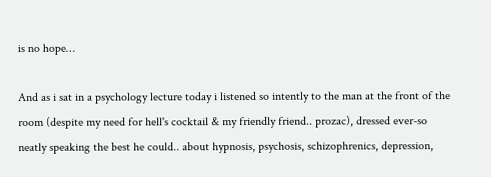is no hope…

And as i sat in a psychology lecture today i listened so intently to the man at the front of the room (despite my need for hell's cocktail & my friendly friend.. prozac), dressed ever-so neatly speaking the best he could.. about hypnosis, psychosis, schizophrenics, depression,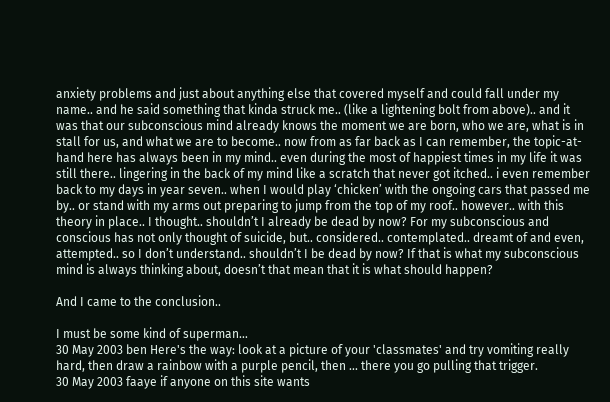anxiety problems and just about anything else that covered myself and could fall under my name.. and he said something that kinda struck me.. (like a lightening bolt from above).. and it was that our subconscious mind already knows the moment we are born, who we are, what is in stall for us, and what we are to become.. now from as far back as I can remember, the topic-at-hand here has always been in my mind.. even during the most of happiest times in my life it was still there.. lingering in the back of my mind like a scratch that never got itched.. i even remember back to my days in year seven.. when I would play ‘chicken’ with the ongoing cars that passed me by.. or stand with my arms out preparing to jump from the top of my roof.. however.. with this theory in place.. I thought.. shouldn’t I already be dead by now? For my subconscious and conscious has not only thought of suicide, but.. considered.. contemplated.. dreamt of and even, attempted.. so I don’t understand.. shouldn’t I be dead by now? If that is what my subconscious mind is always thinking about, doesn’t that mean that it is what should happen?

And I came to the conclusion..

I must be some kind of superman…
30 May 2003 ben Here's the way: look at a picture of your 'classmates' and try vomiting really hard, then draw a rainbow with a purple pencil, then ... there you go pulling that trigger.
30 May 2003 faaye if anyone on this site wants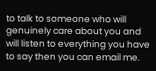to talk to someone who will genuinely care about you and will listen to everything you have to say then you can email me.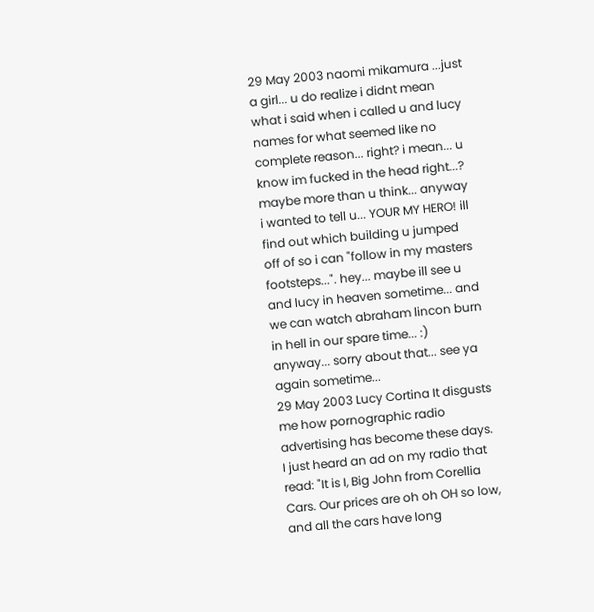29 May 2003 naomi mikamura ...just a girl... u do realize i didnt mean what i said when i called u and lucy names for what seemed like no complete reason... right? i mean... u know im fucked in the head right...? maybe more than u think... anyway i wanted to tell u... YOUR MY HERO! ill find out which building u jumped off of so i can "follow in my masters footsteps...". hey... maybe ill see u and lucy in heaven sometime... and we can watch abraham lincon burn in hell in our spare time... :) anyway... sorry about that... see ya again sometime...
29 May 2003 Lucy Cortina It disgusts me how pornographic radio advertising has become these days.
I just heard an ad on my radio that read: "It is I, Big John from Corellia Cars. Our prices are oh oh OH so low, and all the cars have long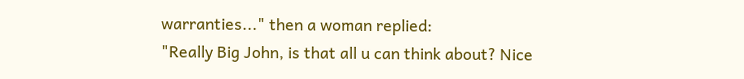warranties..." then a woman replied:
"Really Big John, is that all u can think about? Nice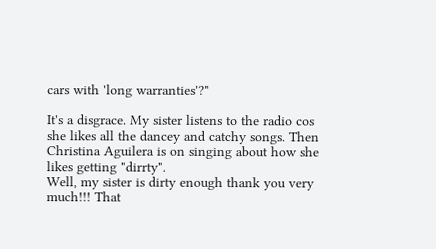cars with 'long warranties'?"

It's a disgrace. My sister listens to the radio cos she likes all the dancey and catchy songs. Then Christina Aguilera is on singing about how she likes getting "dirrty".
Well, my sister is dirty enough thank you very much!!! That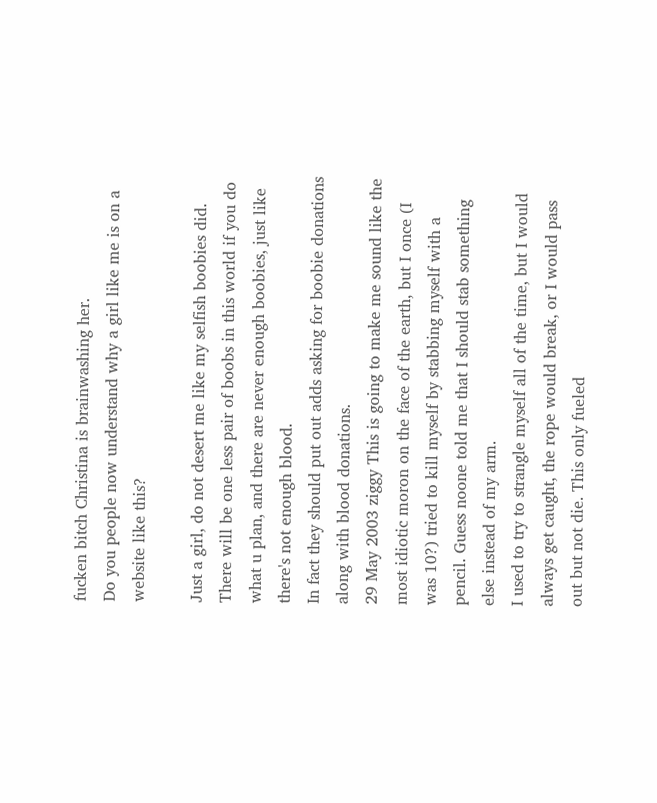fucken bitch Christina is brainwashing her.
Do you people now understand why a girl like me is on a website like this?

Just a girl, do not desert me like my selfish boobies did. There will be one less pair of boobs in this world if you do what u plan, and there are never enough boobies, just like there's not enough blood.
In fact they should put out adds asking for boobie donations along with blood donations.
29 May 2003 ziggy This is going to make me sound like the most idiotic moron on the face of the earth, but I once (I was 10?) tried to kill myself by stabbing myself with a pencil. Guess noone told me that I should stab something else instead of my arm.
I used to try to strangle myself all of the time, but I would always get caught, the rope would break, or I would pass out but not die. This only fueled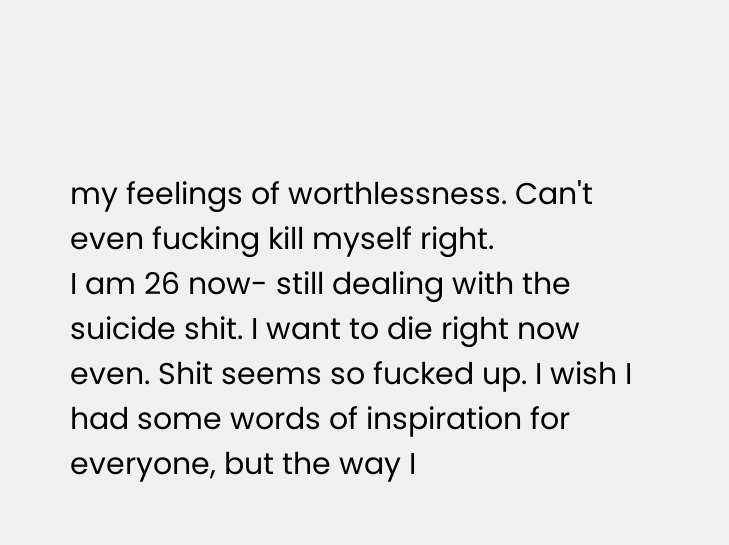my feelings of worthlessness. Can't even fucking kill myself right.
I am 26 now- still dealing with the suicide shit. I want to die right now even. Shit seems so fucked up. I wish I had some words of inspiration for everyone, but the way I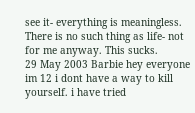see it- everything is meaningless. There is no such thing as life- not for me anyway. This sucks.
29 May 2003 Barbie hey everyone im 12 i dont have a way to kill yourself. i have tried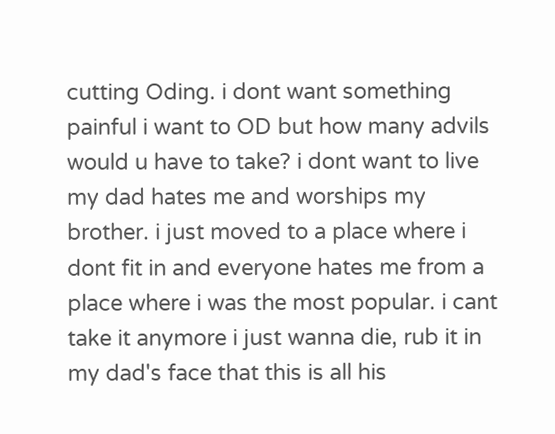cutting Oding. i dont want something painful i want to OD but how many advils would u have to take? i dont want to live my dad hates me and worships my brother. i just moved to a place where i dont fit in and everyone hates me from a place where i was the most popular. i cant take it anymore i just wanna die, rub it in my dad's face that this is all his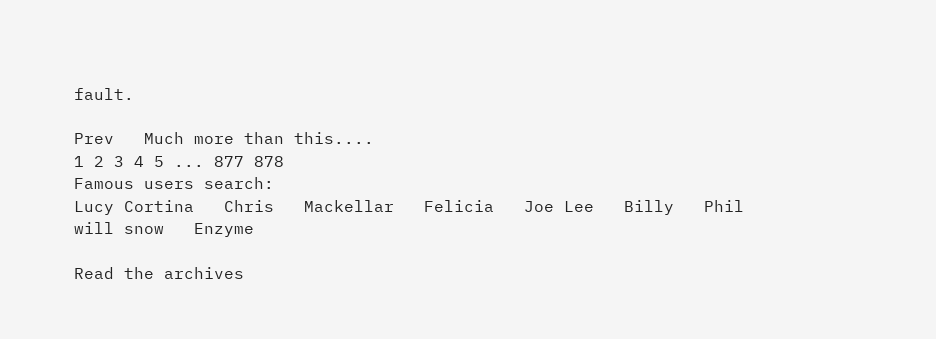fault.

Prev   Much more than this....
1 2 3 4 5 ... 877 878
Famous users search:
Lucy Cortina   Chris   Mackellar   Felicia   Joe Lee   Billy   Phil   will snow   Enzyme

Read the archives